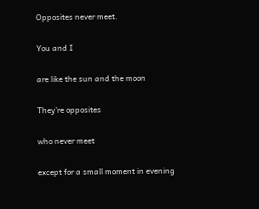Opposites never meet.

You and I

are like the sun and the moon

They’re opposites

who never meet

except for a small moment in evening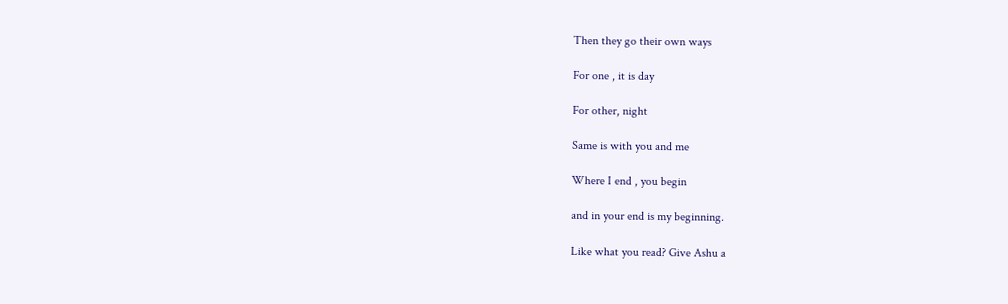Then they go their own ways

For one , it is day

For other, night

Same is with you and me

Where I end , you begin

and in your end is my beginning.

Like what you read? Give Ashu a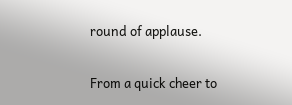round of applause.

From a quick cheer to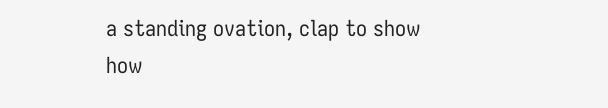a standing ovation, clap to show how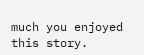much you enjoyed this story.